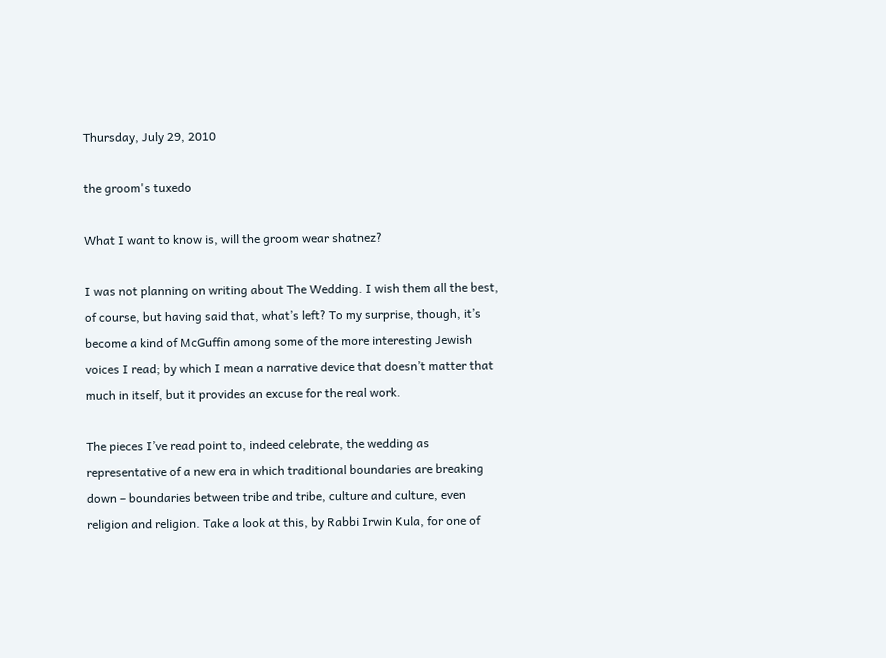Thursday, July 29, 2010

the groom's tuxedo

What I want to know is, will the groom wear shatnez?

I was not planning on writing about The Wedding. I wish them all the best, of course, but having said that, what’s left? To my surprise, though, it’s become a kind of McGuffin among some of the more interesting Jewish voices I read; by which I mean a narrative device that doesn’t matter that much in itself, but it provides an excuse for the real work.

The pieces I’ve read point to, indeed celebrate, the wedding as representative of a new era in which traditional boundaries are breaking down – boundaries between tribe and tribe, culture and culture, even religion and religion. Take a look at this, by Rabbi Irwin Kula, for one of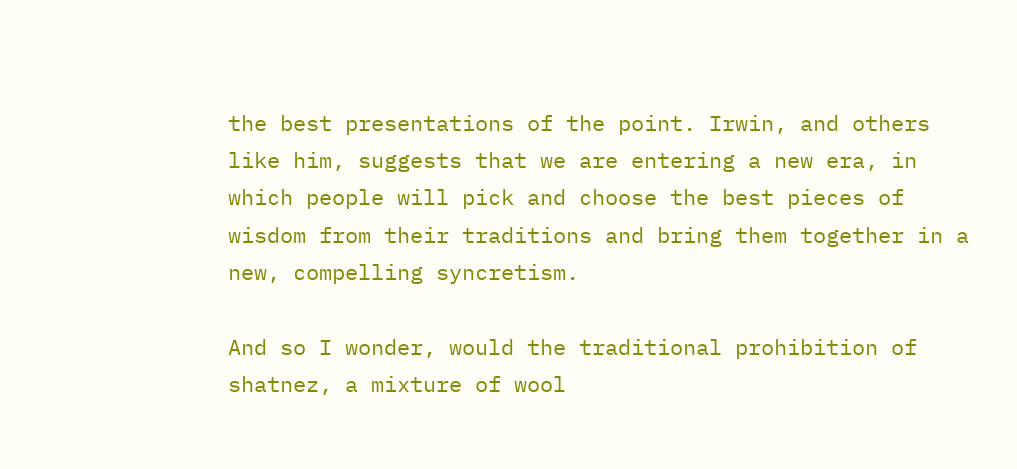the best presentations of the point. Irwin, and others like him, suggests that we are entering a new era, in which people will pick and choose the best pieces of wisdom from their traditions and bring them together in a new, compelling syncretism.

And so I wonder, would the traditional prohibition of shatnez, a mixture of wool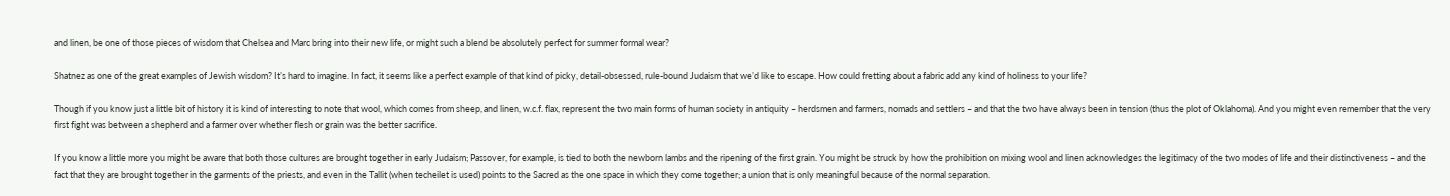and linen, be one of those pieces of wisdom that Chelsea and Marc bring into their new life, or might such a blend be absolutely perfect for summer formal wear?

Shatnez as one of the great examples of Jewish wisdom? It’s hard to imagine. In fact, it seems like a perfect example of that kind of picky, detail-obsessed, rule-bound Judaism that we’d like to escape. How could fretting about a fabric add any kind of holiness to your life?

Though if you know just a little bit of history it is kind of interesting to note that wool, which comes from sheep, and linen, w.c.f. flax, represent the two main forms of human society in antiquity – herdsmen and farmers, nomads and settlers – and that the two have always been in tension (thus the plot of Oklahoma). And you might even remember that the very first fight was between a shepherd and a farmer over whether flesh or grain was the better sacrifice.

If you know a little more you might be aware that both those cultures are brought together in early Judaism; Passover, for example, is tied to both the newborn lambs and the ripening of the first grain. You might be struck by how the prohibition on mixing wool and linen acknowledges the legitimacy of the two modes of life and their distinctiveness – and the fact that they are brought together in the garments of the priests, and even in the Tallit (when techeilet is used) points to the Sacred as the one space in which they come together; a union that is only meaningful because of the normal separation.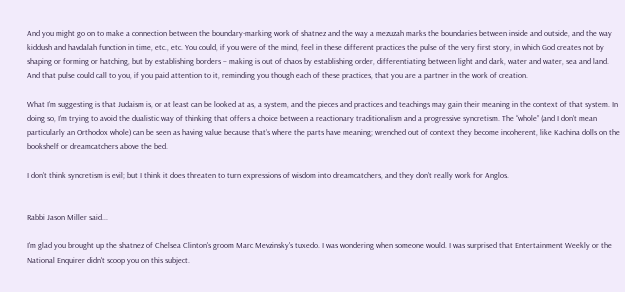And you might go on to make a connection between the boundary-marking work of shatnez and the way a mezuzah marks the boundaries between inside and outside, and the way kiddush and havdalah function in time, etc., etc. You could, if you were of the mind, feel in these different practices the pulse of the very first story, in which God creates not by shaping or forming or hatching, but by establishing borders – making is out of chaos by establishing order, differentiating between light and dark, water and water, sea and land. And that pulse could call to you, if you paid attention to it, reminding you though each of these practices, that you are a partner in the work of creation.

What I’m suggesting is that Judaism is, or at least can be looked at as, a system, and the pieces and practices and teachings may gain their meaning in the context of that system. In doing so, I’m trying to avoid the dualistic way of thinking that offers a choice between a reactionary traditionalism and a progressive syncretism. The “whole” (and I don’t mean particularly an Orthodox whole) can be seen as having value because that’s where the parts have meaning; wrenched out of context they become incoherent, like Kachina dolls on the bookshelf or dreamcatchers above the bed.

I don’t think syncretism is evil; but I think it does threaten to turn expressions of wisdom into dreamcatchers, and they don’t really work for Anglos.


Rabbi Jason Miller said...

I'm glad you brought up the shatnez of Chelsea Clinton's groom Marc Mevzinsky's tuxedo. I was wondering when someone would. I was surprised that Entertainment Weekly or the National Enquirer didn't scoop you on this subject.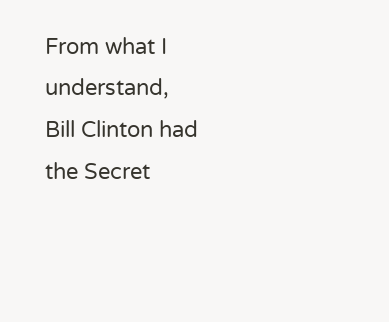From what I understand, Bill Clinton had the Secret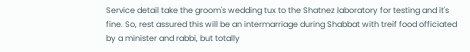Service detail take the groom's wedding tux to the Shatnez laboratory for testing and it's fine. So, rest assured this will be an intermarriage during Shabbat with treif food officiated by a minister and rabbi, but totally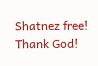Shatnez free! Thank God!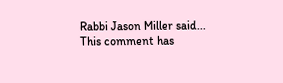Rabbi Jason Miller said...
This comment has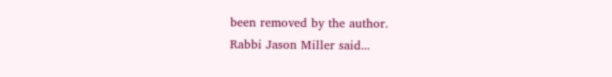been removed by the author.
Rabbi Jason Miller said...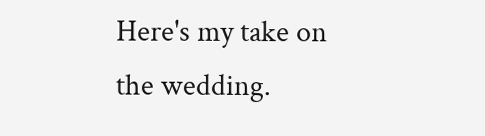Here's my take on the wedding.